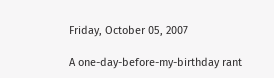Friday, October 05, 2007

A one-day-before-my-birthday rant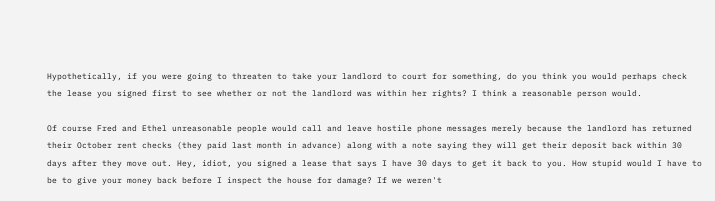Hypothetically, if you were going to threaten to take your landlord to court for something, do you think you would perhaps check the lease you signed first to see whether or not the landlord was within her rights? I think a reasonable person would.

Of course Fred and Ethel unreasonable people would call and leave hostile phone messages merely because the landlord has returned their October rent checks (they paid last month in advance) along with a note saying they will get their deposit back within 30 days after they move out. Hey, idiot, you signed a lease that says I have 30 days to get it back to you. How stupid would I have to be to give your money back before I inspect the house for damage? If we weren't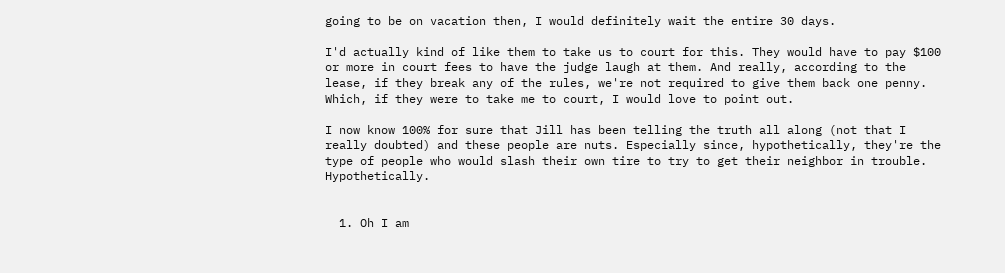going to be on vacation then, I would definitely wait the entire 30 days.

I'd actually kind of like them to take us to court for this. They would have to pay $100 or more in court fees to have the judge laugh at them. And really, according to the lease, if they break any of the rules, we're not required to give them back one penny. Which, if they were to take me to court, I would love to point out.

I now know 100% for sure that Jill has been telling the truth all along (not that I really doubted) and these people are nuts. Especially since, hypothetically, they're the type of people who would slash their own tire to try to get their neighbor in trouble. Hypothetically.


  1. Oh I am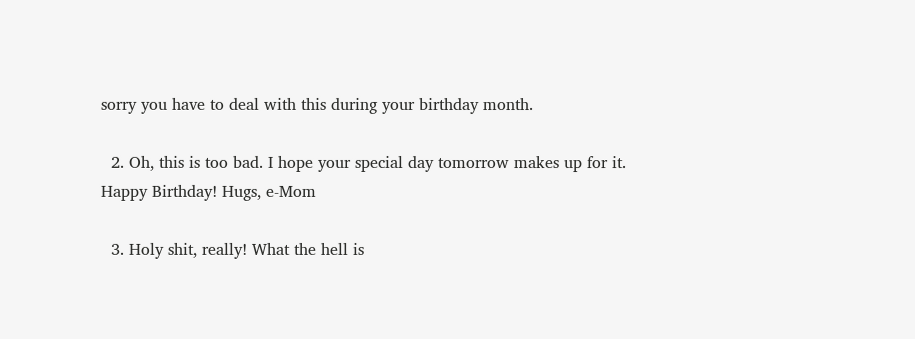sorry you have to deal with this during your birthday month.

  2. Oh, this is too bad. I hope your special day tomorrow makes up for it. Happy Birthday! Hugs, e-Mom

  3. Holy shit, really! What the hell is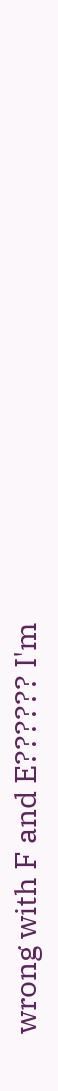wrong with F and E?????? I'm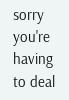sorry you're having to deal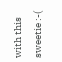with this sweetie :-(